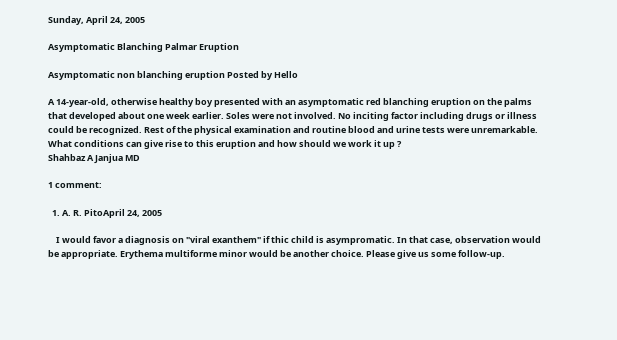Sunday, April 24, 2005

Asymptomatic Blanching Palmar Eruption

Asymptomatic non blanching eruption Posted by Hello

A 14-year-old, otherwise healthy boy presented with an asymptomatic red blanching eruption on the palms that developed about one week earlier. Soles were not involved. No inciting factor including drugs or illness could be recognized. Rest of the physical examination and routine blood and urine tests were unremarkable. What conditions can give rise to this eruption and how should we work it up ?
Shahbaz A Janjua MD

1 comment:

  1. A. R. PitoApril 24, 2005

    I would favor a diagnosis on "viral exanthem" if thic child is asympromatic. In that case, observation would be appropriate. Erythema multiforme minor would be another choice. Please give us some follow-up.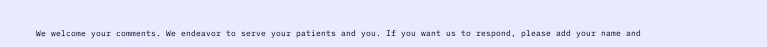We welcome your comments. We endeavor to serve your patients and you. If you want us to respond, please add your name and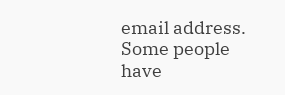email address. Some people have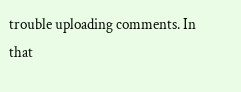trouble uploading comments. In that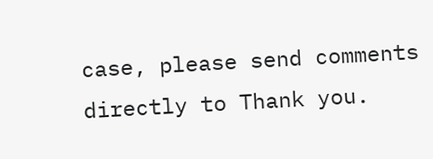case, please send comments directly to Thank you.